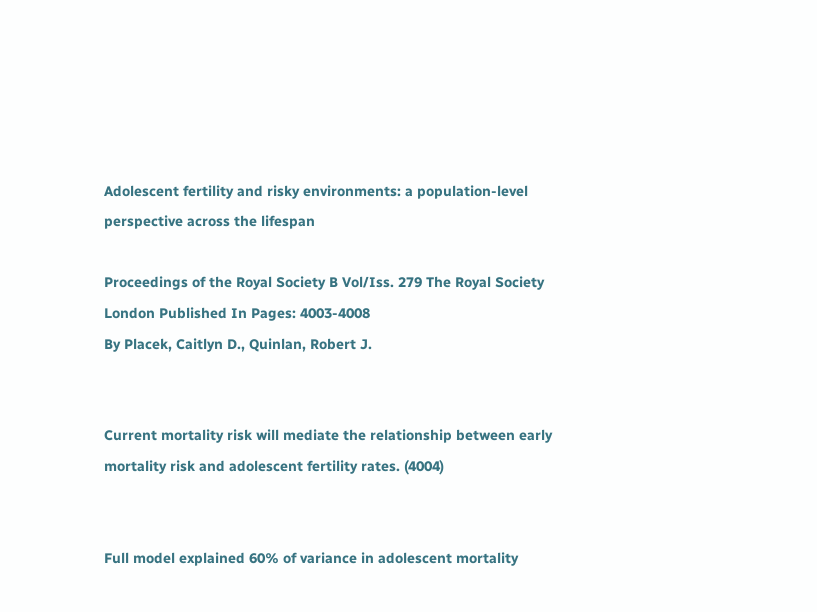Adolescent fertility and risky environments: a population-level perspective across the lifespan

Proceedings of the Royal Society B Vol/Iss. 279 The Royal Society London Published In Pages: 4003-4008
By Placek, Caitlyn D., Quinlan, Robert J.


Current mortality risk will mediate the relationship between early mortality risk and adolescent fertility rates. (4004)


Full model explained 60% of variance in adolescent mortality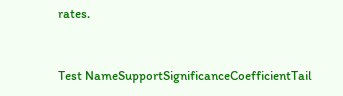rates.


Test NameSupportSignificanceCoefficientTail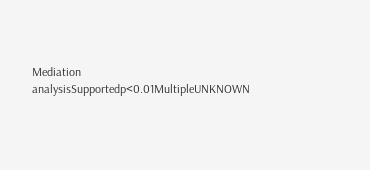Mediation analysisSupportedp<0.01MultipleUNKNOWN